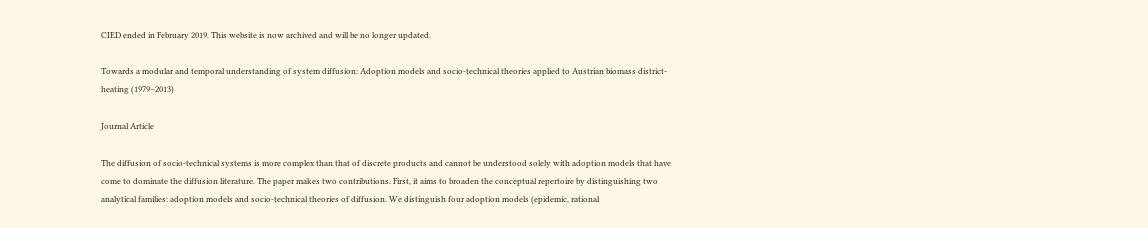CIED ended in February 2019. This website is now archived and will be no longer updated.

Towards a modular and temporal understanding of system diffusion: Adoption models and socio-technical theories applied to Austrian biomass district-heating (1979–2013)

Journal Article

The diffusion of socio-technical systems is more complex than that of discrete products and cannot be understood solely with adoption models that have come to dominate the diffusion literature. The paper makes two contributions. First, it aims to broaden the conceptual repertoire by distinguishing two analytical families: adoption models and socio-technical theories of diffusion. We distinguish four adoption models (epidemic, rational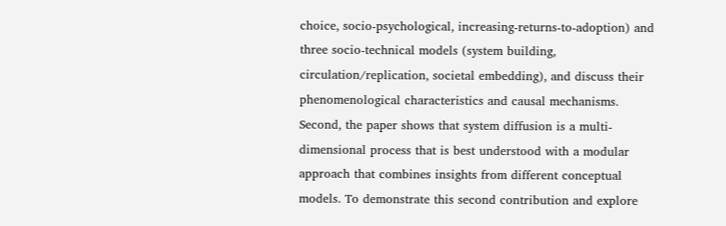choice, socio-psychological, increasing-returns-to-adoption) and three socio-technical models (system building, circulation/replication, societal embedding), and discuss their phenomenological characteristics and causal mechanisms. Second, the paper shows that system diffusion is a multi-dimensional process that is best understood with a modular approach that combines insights from different conceptual models. To demonstrate this second contribution and explore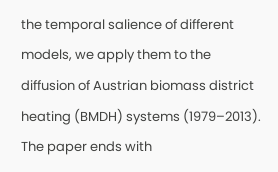the temporal salience of different models, we apply them to the diffusion of Austrian biomass district heating (BMDH) systems (1979–2013). The paper ends with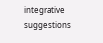integrative suggestions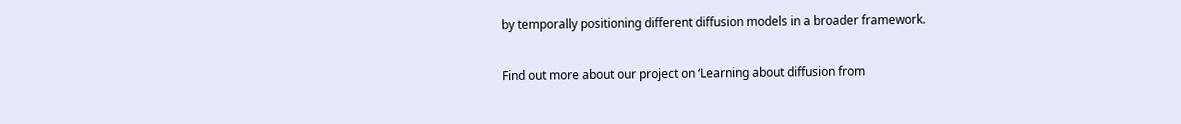by temporally positioning different diffusion models in a broader framework.

Find out more about our project on ‘Learning about diffusion from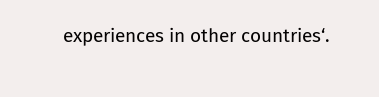experiences in other countries‘.